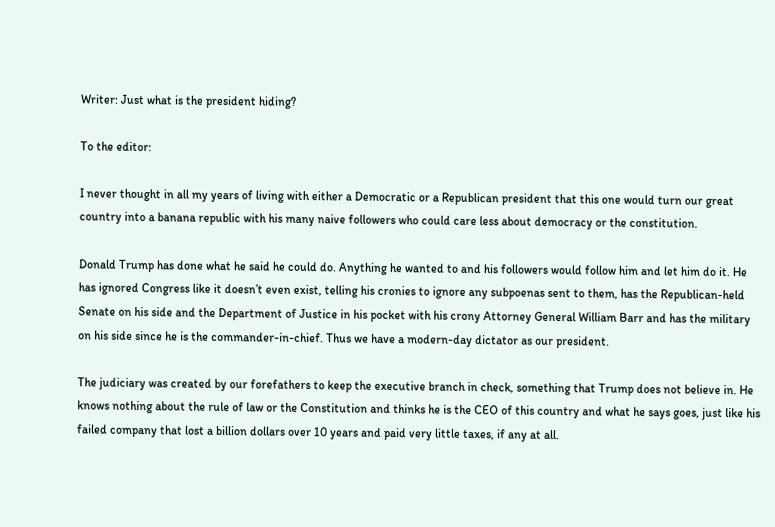Writer: Just what is the president hiding?

To the editor:

I never thought in all my years of living with either a Democratic or a Republican president that this one would turn our great country into a banana republic with his many naive followers who could care less about democracy or the constitution.

Donald Trump has done what he said he could do. Anything he wanted to and his followers would follow him and let him do it. He has ignored Congress like it doesn’t even exist, telling his cronies to ignore any subpoenas sent to them, has the Republican-held Senate on his side and the Department of Justice in his pocket with his crony Attorney General William Barr and has the military on his side since he is the commander-in-chief. Thus we have a modern-day dictator as our president.

The judiciary was created by our forefathers to keep the executive branch in check, something that Trump does not believe in. He knows nothing about the rule of law or the Constitution and thinks he is the CEO of this country and what he says goes, just like his failed company that lost a billion dollars over 10 years and paid very little taxes, if any at all.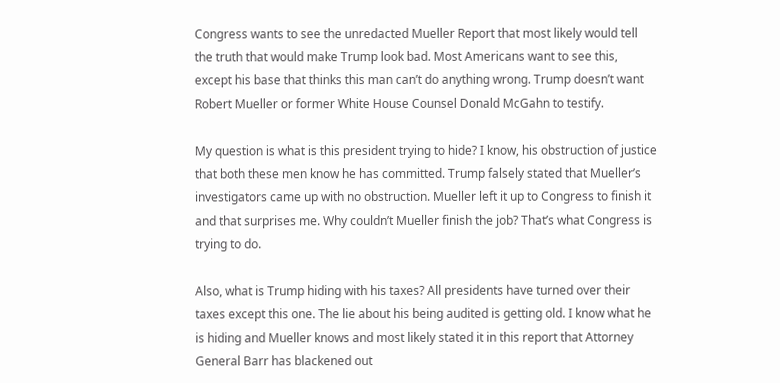Congress wants to see the unredacted Mueller Report that most likely would tell the truth that would make Trump look bad. Most Americans want to see this, except his base that thinks this man can’t do anything wrong. Trump doesn’t want Robert Mueller or former White House Counsel Donald McGahn to testify.

My question is what is this president trying to hide? I know, his obstruction of justice that both these men know he has committed. Trump falsely stated that Mueller’s investigators came up with no obstruction. Mueller left it up to Congress to finish it and that surprises me. Why couldn’t Mueller finish the job? That’s what Congress is trying to do.

Also, what is Trump hiding with his taxes? All presidents have turned over their taxes except this one. The lie about his being audited is getting old. I know what he is hiding and Mueller knows and most likely stated it in this report that Attorney General Barr has blackened out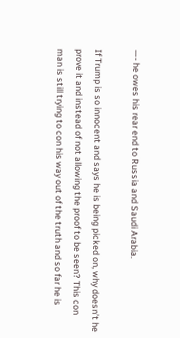—- he owes his rear end to Russia and Saudi Arabia.

If Trump is so innocent and says he is being picked on, why doesn’t he prove it and instead of not allowing the proof to be seen? This con man is still trying to con his way out of the truth and so far he is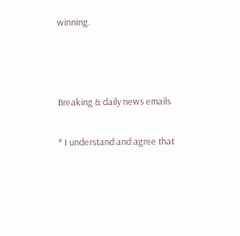winning.



Breaking & daily news emails

* I understand and agree that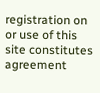registration on or use of this site constitutes agreement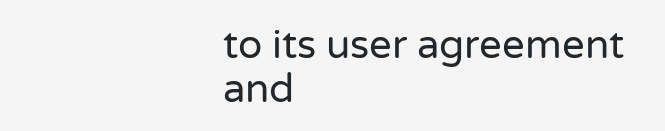to its user agreement and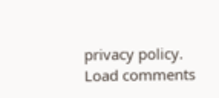privacy policy.
Load comments